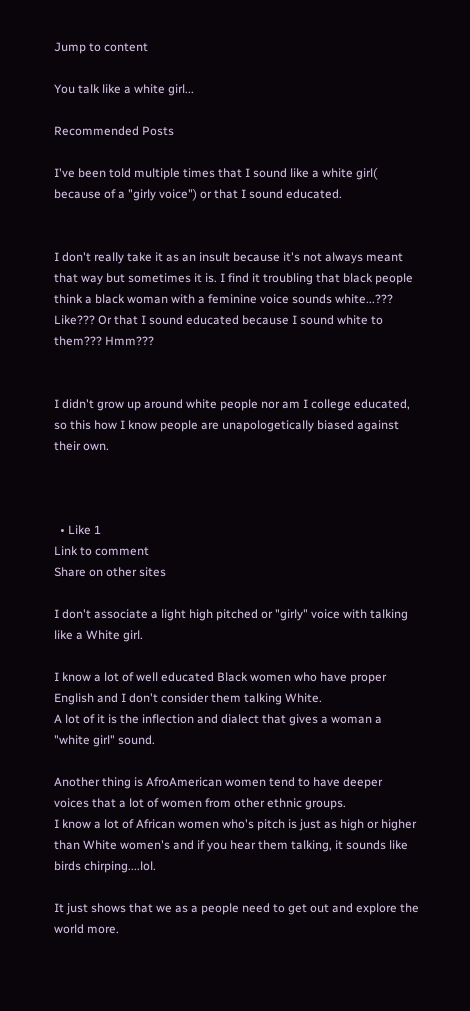Jump to content

You talk like a white girl...

Recommended Posts

I've been told multiple times that I sound like a white girl( because of a "girly voice") or that I sound educated.


I don't really take it as an insult because it's not always meant that way but sometimes it is. I find it troubling that black people think a black woman with a feminine voice sounds white...??? Like??? Or that I sound educated because I sound white to them??? Hmm???


I didn't grow up around white people nor am I college educated, so this how I know people are unapologetically biased against their own.



  • Like 1
Link to comment
Share on other sites

I don't associate a light high pitched or "girly" voice with talking like a White girl.

I know a lot of well educated Black women who have proper English and I don't consider them talking White.
A lot of it is the inflection and dialect that gives a woman a "white girl" sound.

Another thing is AfroAmerican women tend to have deeper voices that a lot of women from other ethnic groups.
I know a lot of African women who's pitch is just as high or higher than White women's and if you hear them talking, it sounds like birds chirping....lol.

It just shows that we as a people need to get out and explore the world more.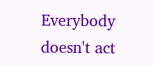Everybody doesn't act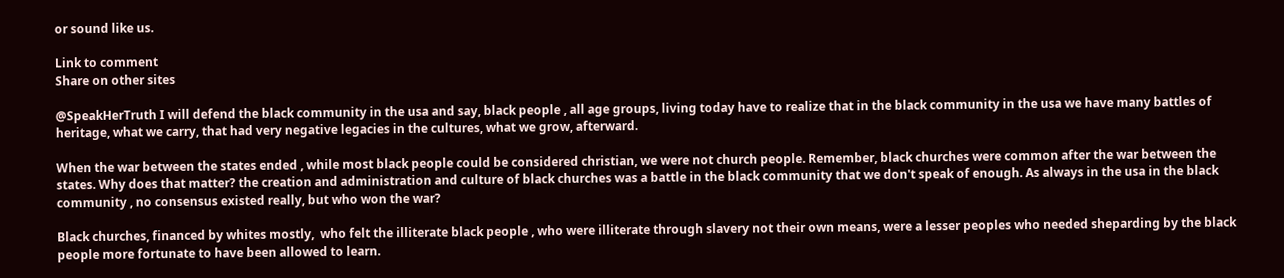or sound like us.

Link to comment
Share on other sites

@SpeakHerTruth I will defend the black community in the usa and say, black people , all age groups, living today have to realize that in the black community in the usa we have many battles of heritage, what we carry, that had very negative legacies in the cultures, what we grow, afterward.

When the war between the states ended , while most black people could be considered christian, we were not church people. Remember, black churches were common after the war between the states. Why does that matter? the creation and administration and culture of black churches was a battle in the black community that we don't speak of enough. As always in the usa in the black community , no consensus existed really, but who won the war?

Black churches, financed by whites mostly,  who felt the illiterate black people , who were illiterate through slavery not their own means, were a lesser peoples who needed sheparding by the black people more fortunate to have been allowed to learn.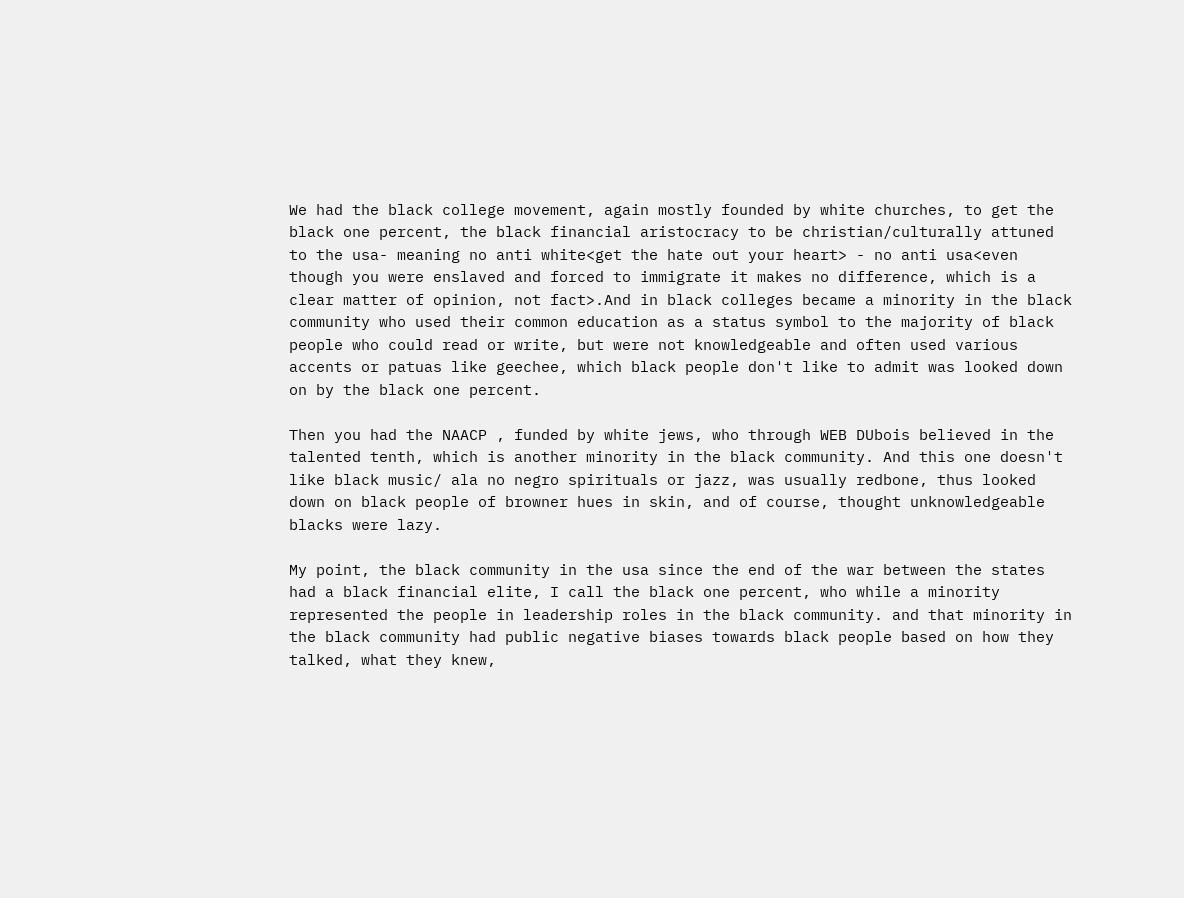We had the black college movement, again mostly founded by white churches, to get the black one percent, the black financial aristocracy to be christian/culturally attuned to the usa- meaning no anti white<get the hate out your heart> - no anti usa<even though you were enslaved and forced to immigrate it makes no difference, which is a clear matter of opinion, not fact>.And in black colleges became a minority in the black community who used their common education as a status symbol to the majority of black people who could read or write, but were not knowledgeable and often used various accents or patuas like geechee, which black people don't like to admit was looked down on by the black one percent.

Then you had the NAACP , funded by white jews, who through WEB DUbois believed in the talented tenth, which is another minority in the black community. And this one doesn't like black music/ ala no negro spirituals or jazz, was usually redbone, thus looked down on black people of browner hues in skin, and of course, thought unknowledgeable blacks were lazy.

My point, the black community in the usa since the end of the war between the states had a black financial elite, I call the black one percent, who while a minority represented the people in leadership roles in the black community. and that minority in the black community had public negative biases towards black people based on how they talked, what they knew,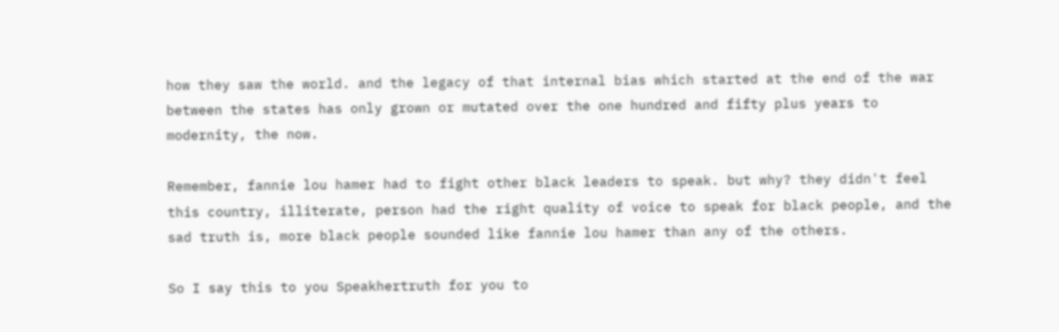how they saw the world. and the legacy of that internal bias which started at the end of the war between the states has only grown or mutated over the one hundred and fifty plus years to modernity, the now.

Remember, fannie lou hamer had to fight other black leaders to speak. but why? they didn't feel this country, illiterate, person had the right quality of voice to speak for black people, and the sad truth is, more black people sounded like fannie lou hamer than any of the others.

So I say this to you Speakhertruth for you to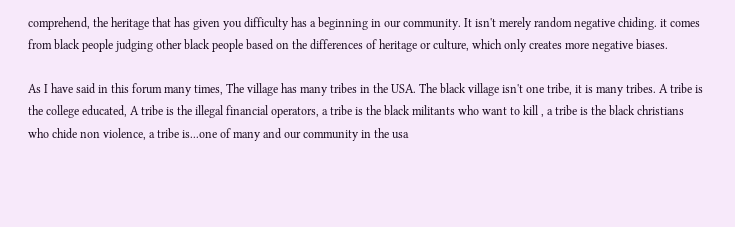comprehend, the heritage that has given you difficulty has a beginning in our community. It isn't merely random negative chiding. it comes from black people judging other black people based on the differences of heritage or culture, which only creates more negative biases.

As I have said in this forum many times, The village has many tribes in the USA. The black village isn't one tribe, it is many tribes. A tribe is the college educated, A tribe is the illegal financial operators, a tribe is the black militants who want to kill , a tribe is the black christians who chide non violence, a tribe is...one of many and our community in the usa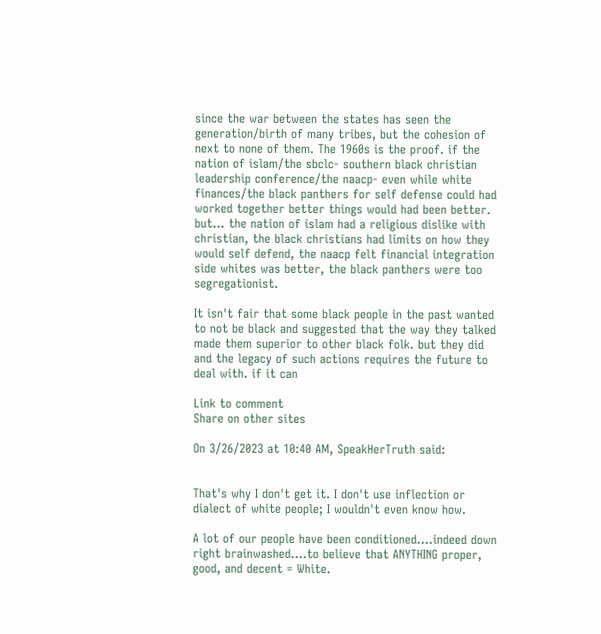since the war between the states has seen the generation/birth of many tribes, but the cohesion of next to none of them. The 1960s is the proof. if the nation of islam/the sbclc- southern black christian leadership conference/the naacp- even while white finances/the black panthers for self defense could had worked together better things would had been better. but... the nation of islam had a religious dislike with christian, the black christians had limits on how they would self defend, the naacp felt financial integration side whites was better, the black panthers were too segregationist.

It isn't fair that some black people in the past wanted to not be black and suggested that the way they talked made them superior to other black folk. but they did and the legacy of such actions requires the future to deal with. if it can

Link to comment
Share on other sites

On 3/26/2023 at 10:40 AM, SpeakHerTruth said:


That's why I don't get it. I don't use inflection or dialect of white people; I wouldn't even know how.

A lot of our people have been conditioned....indeed down right brainwashed....to believe that ANYTHING proper, good, and decent = White.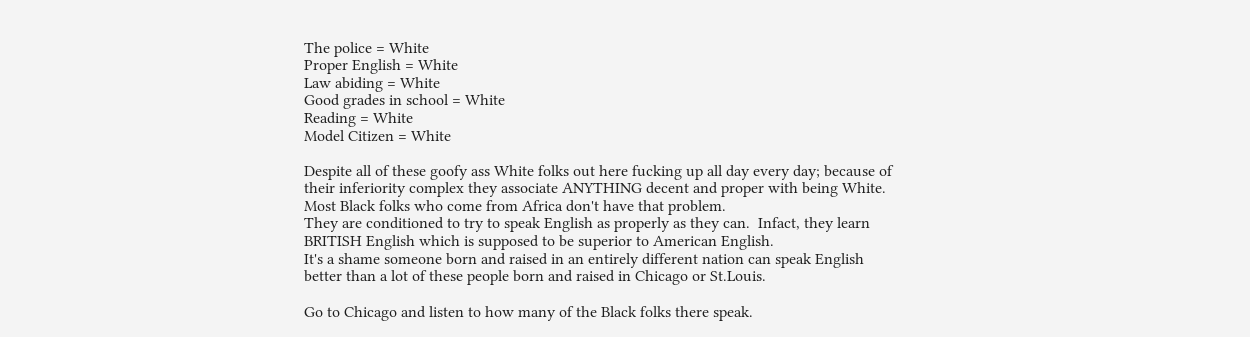The police = White
Proper English = White
Law abiding = White
Good grades in school = White
Reading = White
Model Citizen = White

Despite all of these goofy ass White folks out here fucking up all day every day; because of their inferiority complex they associate ANYTHING decent and proper with being White.
Most Black folks who come from Africa don't have that problem.
They are conditioned to try to speak English as properly as they can.  Infact, they learn BRITISH English which is supposed to be superior to American English.
It's a shame someone born and raised in an entirely different nation can speak English better than a lot of these people born and raised in Chicago or St.Louis.

Go to Chicago and listen to how many of the Black folks there speak.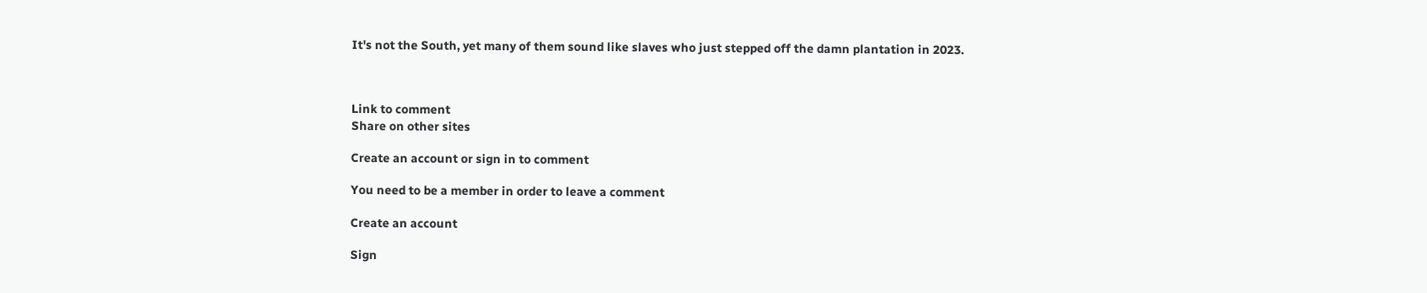It's not the South, yet many of them sound like slaves who just stepped off the damn plantation in 2023.



Link to comment
Share on other sites

Create an account or sign in to comment

You need to be a member in order to leave a comment

Create an account

Sign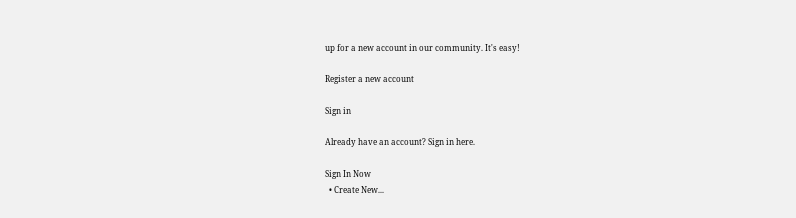up for a new account in our community. It's easy!

Register a new account

Sign in

Already have an account? Sign in here.

Sign In Now
  • Create New...